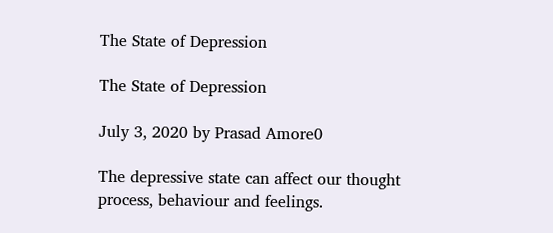The State of Depression

The State of Depression

July 3, 2020 by Prasad Amore0

The depressive state can affect our thought process, behaviour and feelings.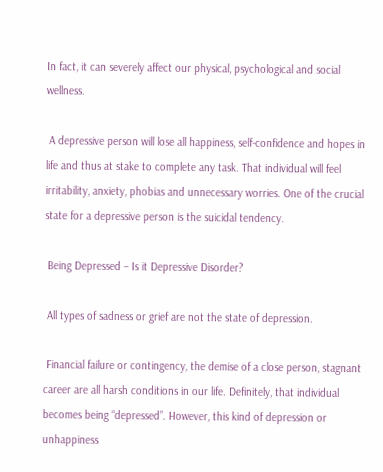In fact, it can severely affect our physical, psychological and social wellness.

 A depressive person will lose all happiness, self-confidence and hopes in life and thus at stake to complete any task. That individual will feel irritability, anxiety, phobias and unnecessary worries. One of the crucial state for a depressive person is the suicidal tendency.

 Being Depressed – Is it Depressive Disorder?

 All types of sadness or grief are not the state of depression.

 Financial failure or contingency, the demise of a close person, stagnant career are all harsh conditions in our life. Definitely, that individual becomes being “depressed”. However, this kind of depression or unhappiness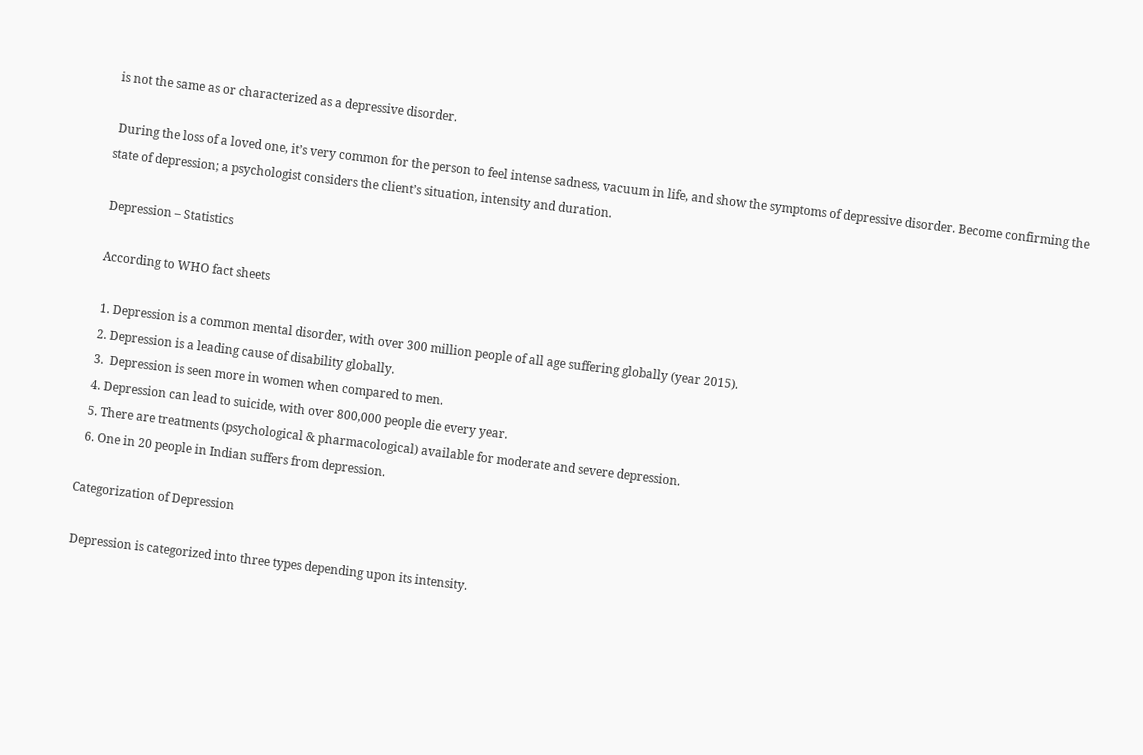is not the same as or characterized as a depressive disorder.

 During the loss of a loved one, it’s very common for the person to feel intense sadness, vacuum in life, and show the symptoms of depressive disorder. Become confirming the state of depression; a psychologist considers the client’s situation, intensity and duration.

 Depression – Statistics

 According to WHO fact sheets

  1. Depression is a common mental disorder, with over 300 million people of all age suffering globally (year 2015).
  2. Depression is a leading cause of disability globally.
  3.  Depression is seen more in women when compared to men.
  4. Depression can lead to suicide, with over 800,000 people die every year.
  5. There are treatments (psychological & pharmacological) available for moderate and severe depression.
  6. One in 20 people in Indian suffers from depression.

Categorization of Depression

 Depression is categorized into three types depending upon its intensity.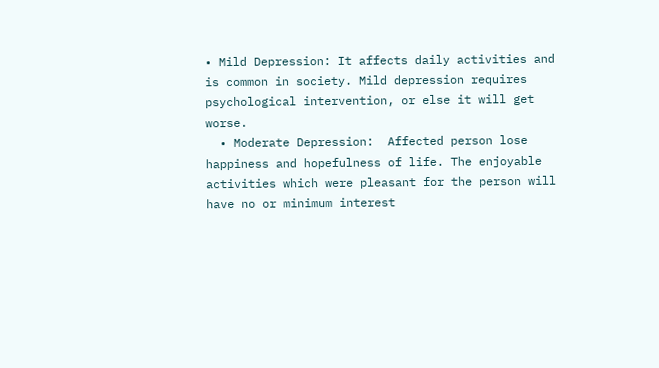• Mild Depression: It affects daily activities and is common in society. Mild depression requires psychological intervention, or else it will get worse.
  • Moderate Depression:  Affected person lose happiness and hopefulness of life. The enjoyable activities which were pleasant for the person will have no or minimum interest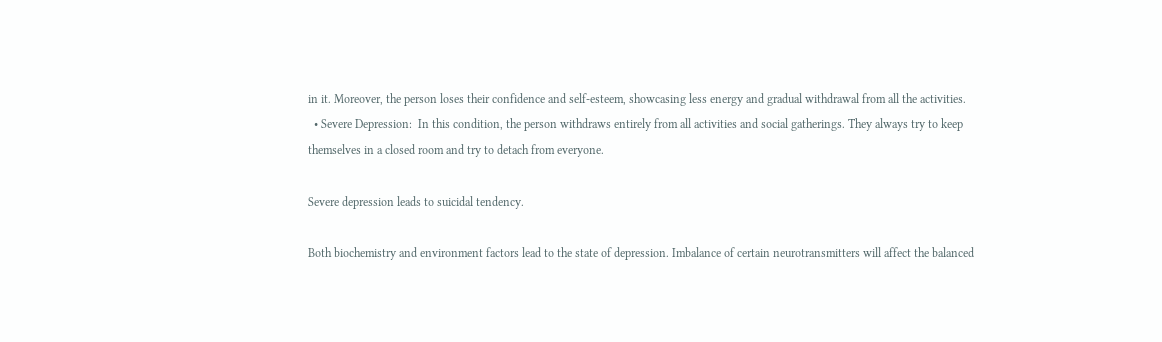in it. Moreover, the person loses their confidence and self-esteem, showcasing less energy and gradual withdrawal from all the activities.
  • Severe Depression:  In this condition, the person withdraws entirely from all activities and social gatherings. They always try to keep themselves in a closed room and try to detach from everyone.

Severe depression leads to suicidal tendency.

Both biochemistry and environment factors lead to the state of depression. Imbalance of certain neurotransmitters will affect the balanced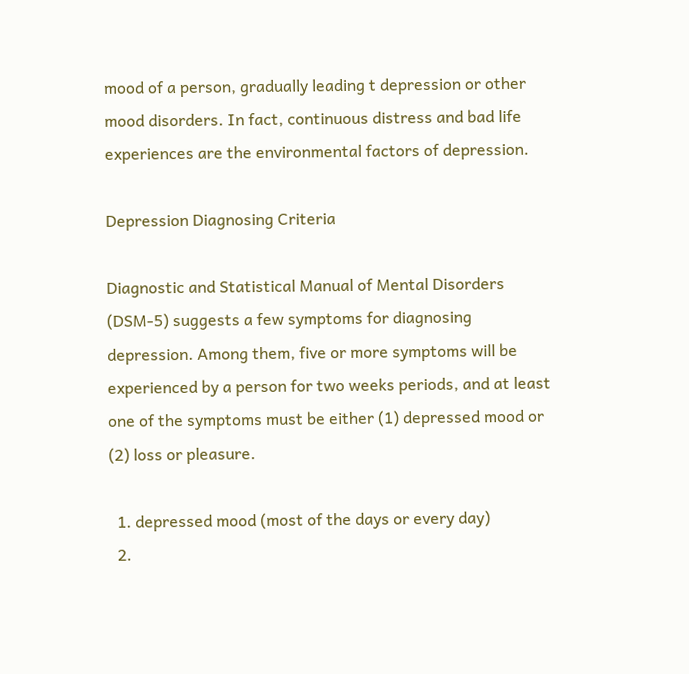mood of a person, gradually leading t depression or other mood disorders. In fact, continuous distress and bad life experiences are the environmental factors of depression.

Depression Diagnosing Criteria

Diagnostic and Statistical Manual of Mental Disorders (DSM-5) suggests a few symptoms for diagnosing depression. Among them, five or more symptoms will be experienced by a person for two weeks periods, and at least one of the symptoms must be either (1) depressed mood or (2) loss or pleasure.

  1. depressed mood (most of the days or every day)
  2.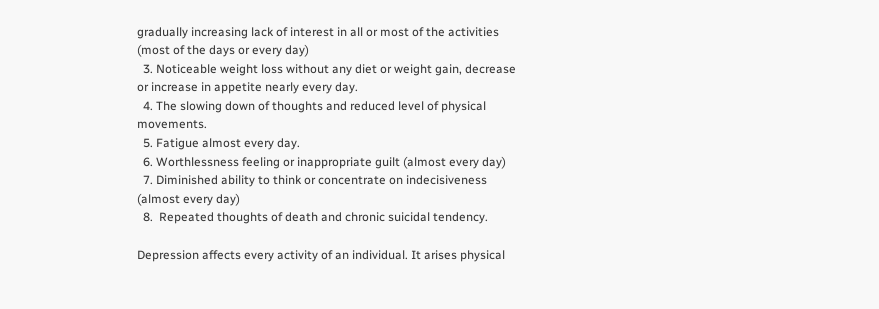gradually increasing lack of interest in all or most of the activities (most of the days or every day)
  3. Noticeable weight loss without any diet or weight gain, decrease or increase in appetite nearly every day.
  4. The slowing down of thoughts and reduced level of physical movements.
  5. Fatigue almost every day.
  6. Worthlessness feeling or inappropriate guilt (almost every day)
  7. Diminished ability to think or concentrate on indecisiveness (almost every day)
  8.  Repeated thoughts of death and chronic suicidal tendency.

Depression affects every activity of an individual. It arises physical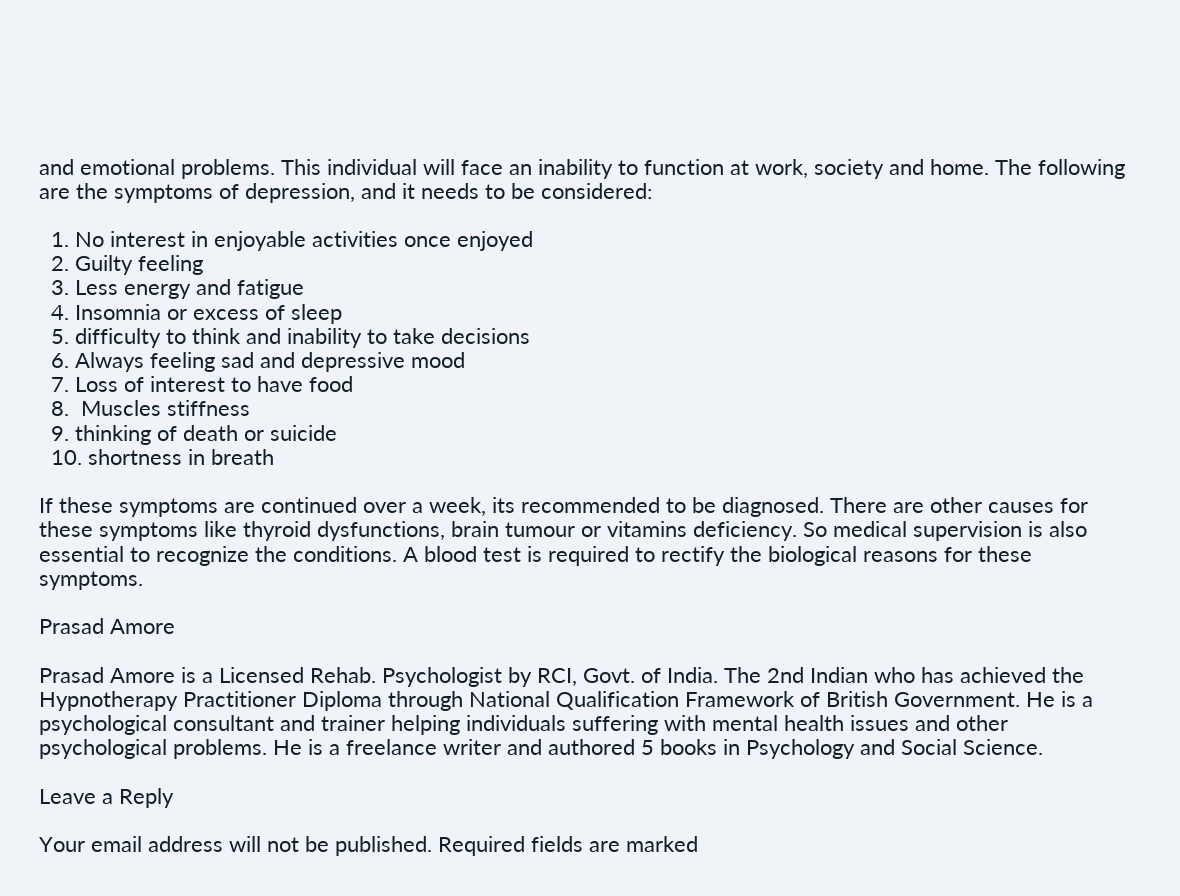and emotional problems. This individual will face an inability to function at work, society and home. The following are the symptoms of depression, and it needs to be considered:

  1. No interest in enjoyable activities once enjoyed
  2. Guilty feeling
  3. Less energy and fatigue
  4. Insomnia or excess of sleep
  5. difficulty to think and inability to take decisions
  6. Always feeling sad and depressive mood
  7. Loss of interest to have food
  8.  Muscles stiffness
  9. thinking of death or suicide
  10. shortness in breath

If these symptoms are continued over a week, its recommended to be diagnosed. There are other causes for these symptoms like thyroid dysfunctions, brain tumour or vitamins deficiency. So medical supervision is also essential to recognize the conditions. A blood test is required to rectify the biological reasons for these symptoms.

Prasad Amore

Prasad Amore is a Licensed Rehab. Psychologist by RCI, Govt. of India. The 2nd Indian who has achieved the Hypnotherapy Practitioner Diploma through National Qualification Framework of British Government. He is a psychological consultant and trainer helping individuals suffering with mental health issues and other psychological problems. He is a freelance writer and authored 5 books in Psychology and Social Science.

Leave a Reply

Your email address will not be published. Required fields are marked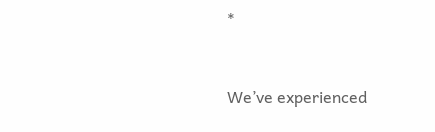*



We’ve experienced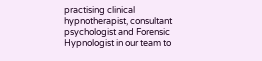practising clinical hypnotherapist, consultant psychologist and Forensic Hypnologist in our team to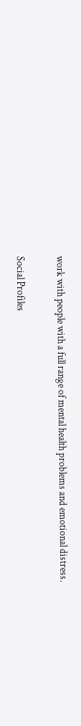work with people with a full range of mental health problems and emotional distress.

Social Profiles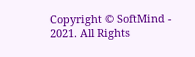Copyright © SoftMind - 2021. All Rights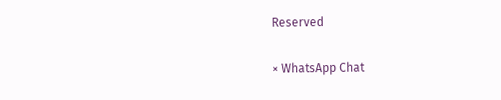Reserved

× WhatsApp Chat